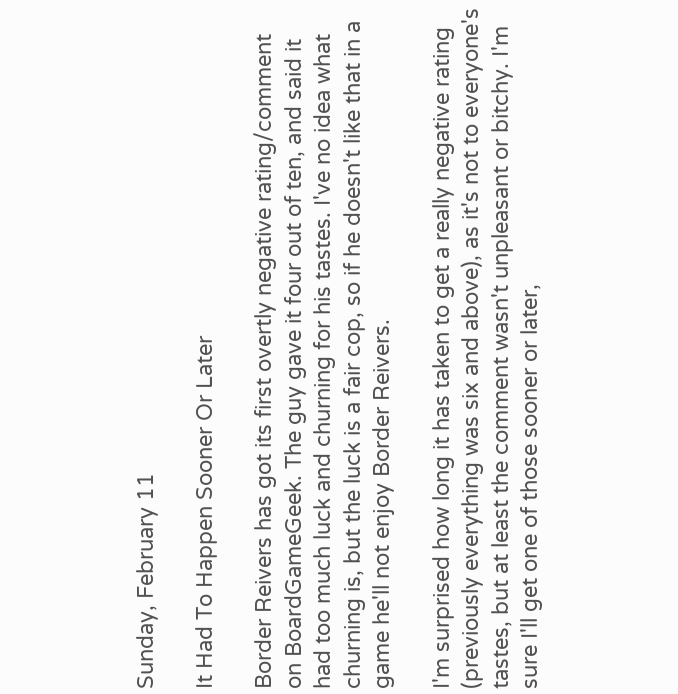Sunday, February 11

It Had To Happen Sooner Or Later

Border Reivers has got its first overtly negative rating/comment on BoardGameGeek. The guy gave it four out of ten, and said it had too much luck and churning for his tastes. I've no idea what churning is, but the luck is a fair cop, so if he doesn't like that in a game he'll not enjoy Border Reivers.

I'm surprised how long it has taken to get a really negative rating (previously everything was six and above), as it's not to everyone's tastes, but at least the comment wasn't unpleasant or bitchy. I'm sure I'll get one of those sooner or later,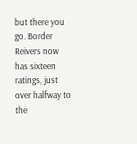but there you go. Border Reivers now has sixteen ratings, just over halfway to the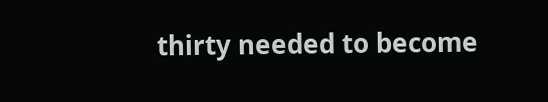thirty needed to become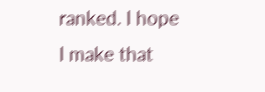ranked. I hope I make that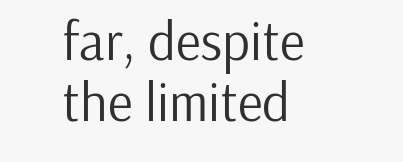far, despite the limited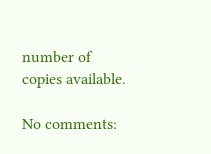number of copies available.

No comments: